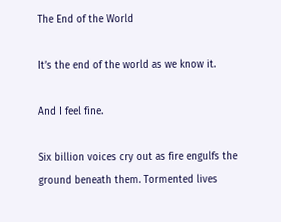The End of the World

It’s the end of the world as we know it.

And I feel fine.

Six billion voices cry out as fire engulfs the ground beneath them. Tormented lives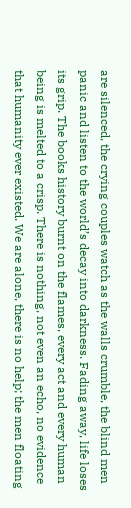are silenced, the crying couples watch as the walls crumble, the blind men panic and listen to the world’s decay into darkness. Fading away, life loses its grip. The books history burnt on the flames, every act and every human being is melted to a crisp. There is nothing, not even an echo, no evidence that humanity ever existed. We are alone, there is no help; the men floating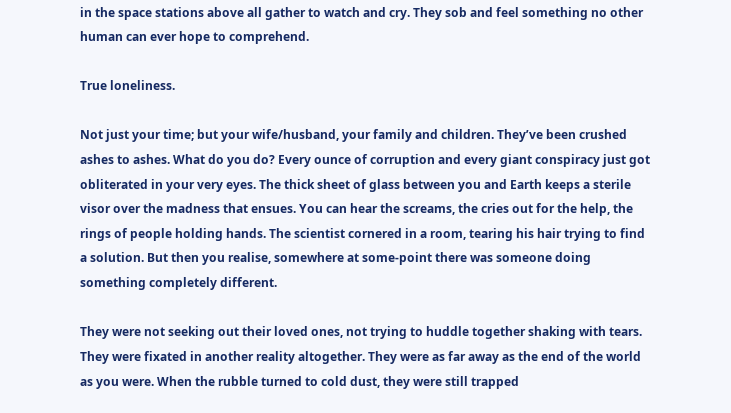in the space stations above all gather to watch and cry. They sob and feel something no other human can ever hope to comprehend.

True loneliness.

Not just your time; but your wife/husband, your family and children. They’ve been crushed ashes to ashes. What do you do? Every ounce of corruption and every giant conspiracy just got obliterated in your very eyes. The thick sheet of glass between you and Earth keeps a sterile visor over the madness that ensues. You can hear the screams, the cries out for the help, the rings of people holding hands. The scientist cornered in a room, tearing his hair trying to find a solution. But then you realise, somewhere at some-point there was someone doing something completely different.

They were not seeking out their loved ones, not trying to huddle together shaking with tears. They were fixated in another reality altogether. They were as far away as the end of the world as you were. When the rubble turned to cold dust, they were still trapped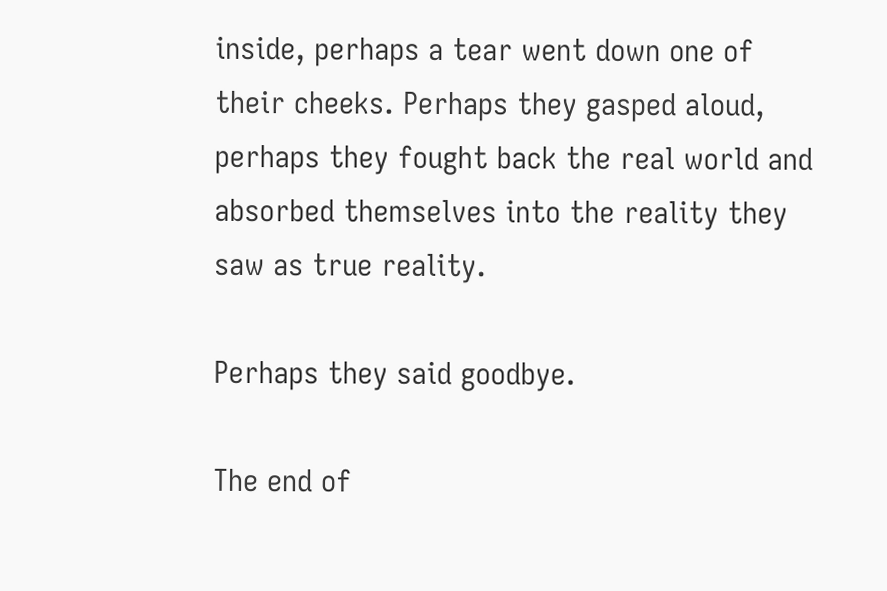inside, perhaps a tear went down one of their cheeks. Perhaps they gasped aloud, perhaps they fought back the real world and absorbed themselves into the reality they saw as true reality.

Perhaps they said goodbye.

The end of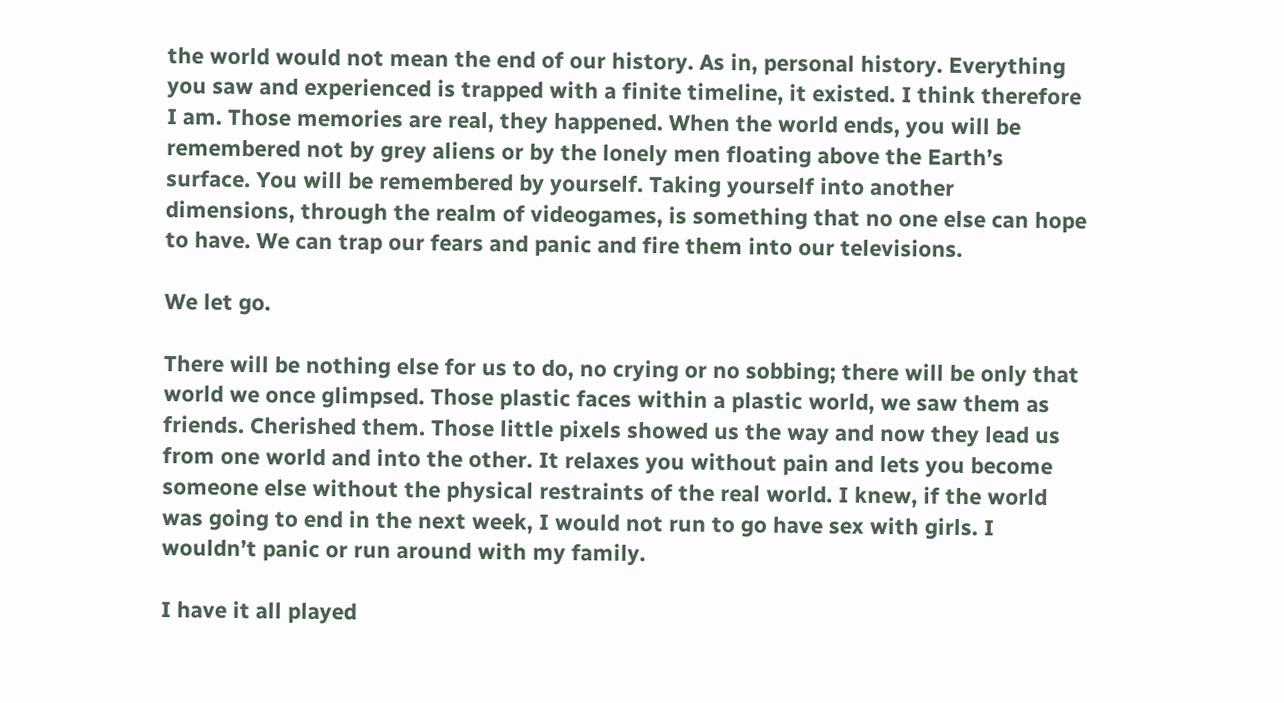the world would not mean the end of our history. As in, personal history. Everything you saw and experienced is trapped with a finite timeline, it existed. I think therefore I am. Those memories are real, they happened. When the world ends, you will be remembered not by grey aliens or by the lonely men floating above the Earth’s surface. You will be remembered by yourself. Taking yourself into another dimensions, through the realm of videogames, is something that no one else can hope to have. We can trap our fears and panic and fire them into our televisions.

We let go.

There will be nothing else for us to do, no crying or no sobbing; there will be only that world we once glimpsed. Those plastic faces within a plastic world, we saw them as friends. Cherished them. Those little pixels showed us the way and now they lead us from one world and into the other. It relaxes you without pain and lets you become someone else without the physical restraints of the real world. I knew, if the world was going to end in the next week, I would not run to go have sex with girls. I wouldn’t panic or run around with my family.

I have it all played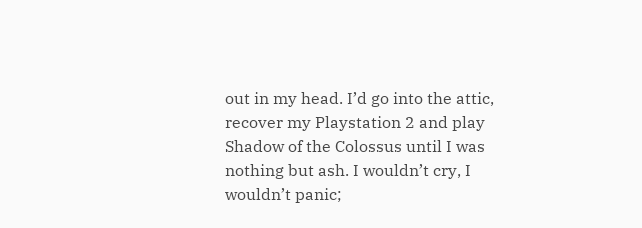out in my head. I’d go into the attic, recover my Playstation 2 and play Shadow of the Colossus until I was nothing but ash. I wouldn’t cry, I wouldn’t panic;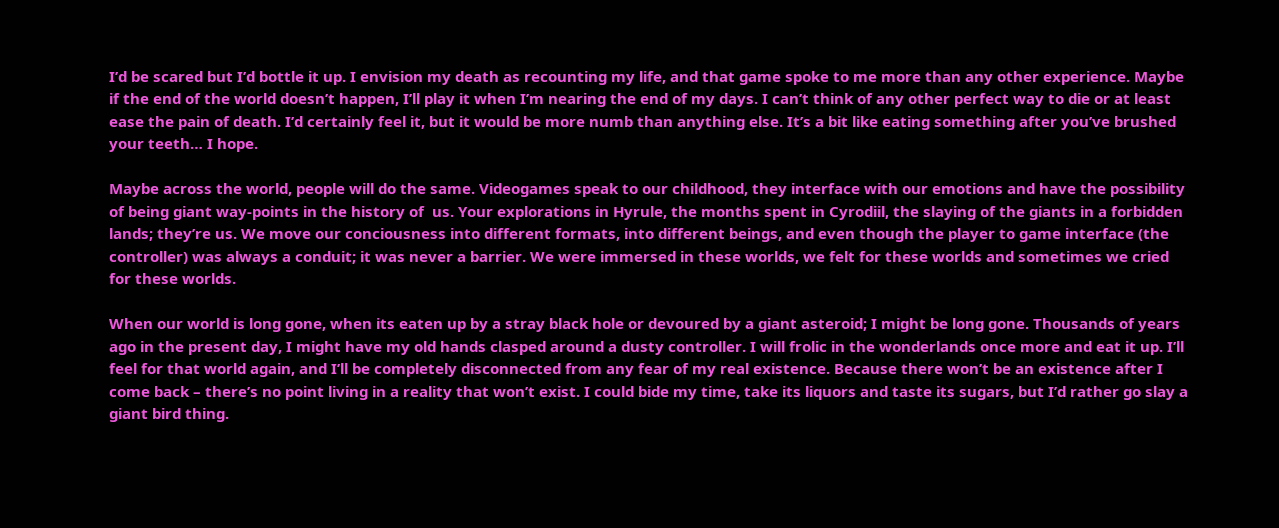I’d be scared but I’d bottle it up. I envision my death as recounting my life, and that game spoke to me more than any other experience. Maybe if the end of the world doesn’t happen, I’ll play it when I’m nearing the end of my days. I can’t think of any other perfect way to die or at least ease the pain of death. I’d certainly feel it, but it would be more numb than anything else. It’s a bit like eating something after you’ve brushed your teeth… I hope.

Maybe across the world, people will do the same. Videogames speak to our childhood, they interface with our emotions and have the possibility of being giant way-points in the history of  us. Your explorations in Hyrule, the months spent in Cyrodiil, the slaying of the giants in a forbidden lands; they’re us. We move our conciousness into different formats, into different beings, and even though the player to game interface (the controller) was always a conduit; it was never a barrier. We were immersed in these worlds, we felt for these worlds and sometimes we cried for these worlds.

When our world is long gone, when its eaten up by a stray black hole or devoured by a giant asteroid; I might be long gone. Thousands of years ago in the present day, I might have my old hands clasped around a dusty controller. I will frolic in the wonderlands once more and eat it up. I’ll feel for that world again, and I’ll be completely disconnected from any fear of my real existence. Because there won’t be an existence after I come back – there’s no point living in a reality that won’t exist. I could bide my time, take its liquors and taste its sugars, but I’d rather go slay a giant bird thing.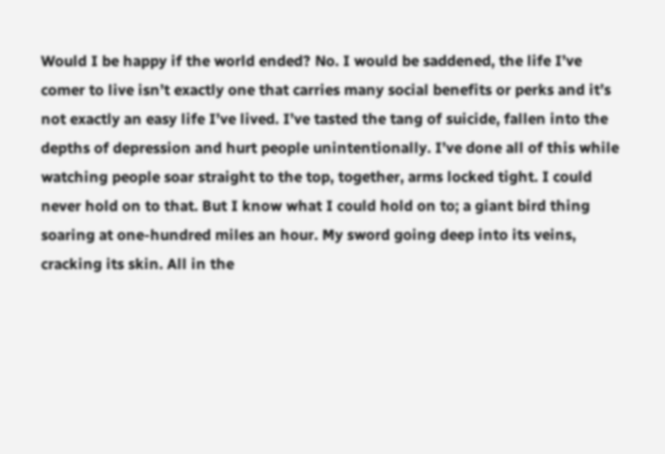Would I be happy if the world ended? No. I would be saddened, the life I’ve comer to live isn’t exactly one that carries many social benefits or perks and it’s not exactly an easy life I’ve lived. I’ve tasted the tang of suicide, fallen into the depths of depression and hurt people unintentionally. I’ve done all of this while watching people soar straight to the top, together, arms locked tight. I could never hold on to that. But I know what I could hold on to; a giant bird thing soaring at one-hundred miles an hour. My sword going deep into its veins, cracking its skin. All in the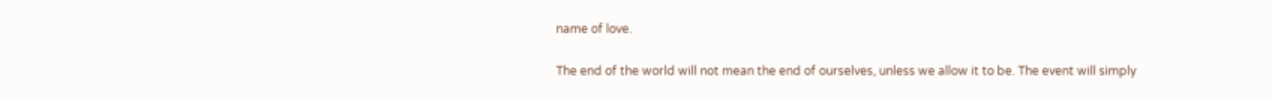name of love.

The end of the world will not mean the end of ourselves, unless we allow it to be. The event will simply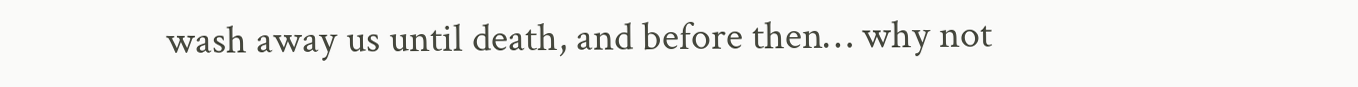wash away us until death, and before then… why not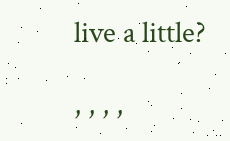live a little?

, , , ,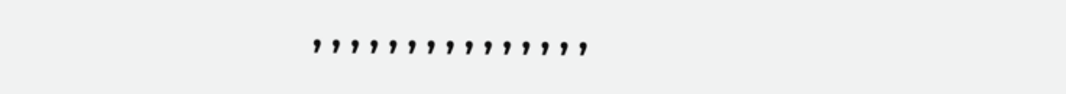, , , , , , , , , , , , , , ,